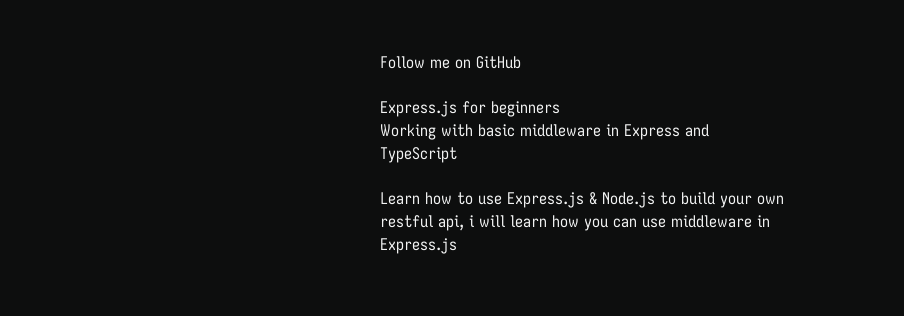Follow me on GitHub

Express.js for beginners
Working with basic middleware in Express and TypeScript

Learn how to use Express.js & Node.js to build your own restful api, i will learn how you can use middleware in Express.js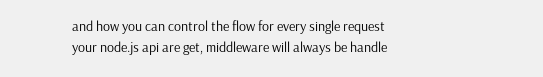and how you can control the flow for every single request your node.js api are get, middleware will always be handle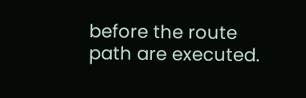before the route path are executed.